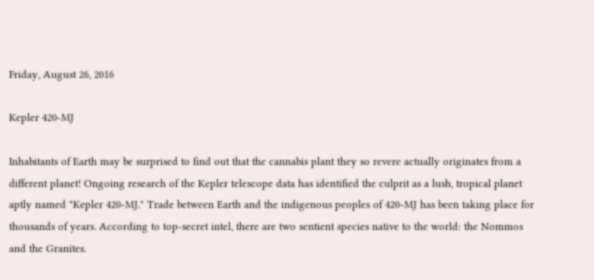Friday, August 26, 2016

Kepler 420-MJ

Inhabitants of Earth may be surprised to find out that the cannabis plant they so revere actually originates from a different planet! Ongoing research of the Kepler telescope data has identified the culprit as a lush, tropical planet aptly named "Kepler 420-MJ." Trade between Earth and the indigenous peoples of 420-MJ has been taking place for thousands of years. According to top-secret intel, there are two sentient species native to the world: the Nommos and the Granites.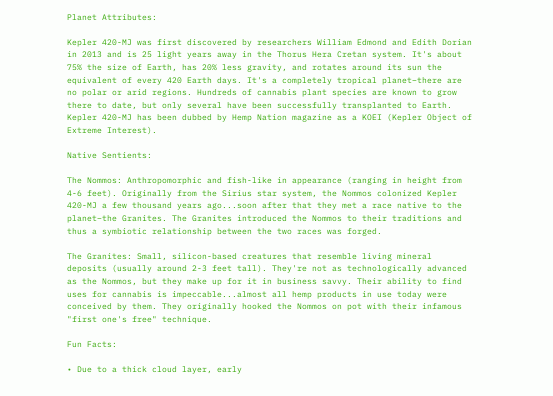Planet Attributes:

Kepler 420-MJ was first discovered by researchers William Edmond and Edith Dorian in 2013 and is 25 light years away in the Thorus Hera Cretan system. It's about 75% the size of Earth, has 20% less gravity, and rotates around its sun the equivalent of every 420 Earth days. It's a completely tropical planet–there are no polar or arid regions. Hundreds of cannabis plant species are known to grow there to date, but only several have been successfully transplanted to Earth. Kepler 420-MJ has been dubbed by Hemp Nation magazine as a KOEI (Kepler Object of Extreme Interest).

Native Sentients:

The Nommos: Anthropomorphic and fish-like in appearance (ranging in height from 4-6 feet). Originally from the Sirius star system, the Nommos colonized Kepler 420-MJ a few thousand years ago...soon after that they met a race native to the planet–the Granites. The Granites introduced the Nommos to their traditions and thus a symbiotic relationship between the two races was forged.

The Granites: Small, silicon-based creatures that resemble living mineral deposits (usually around 2-3 feet tall). They're not as technologically advanced as the Nommos, but they make up for it in business savvy. Their ability to find uses for cannabis is impeccable...almost all hemp products in use today were conceived by them. They originally hooked the Nommos on pot with their infamous "first one's free" technique.

Fun Facts:

• Due to a thick cloud layer, early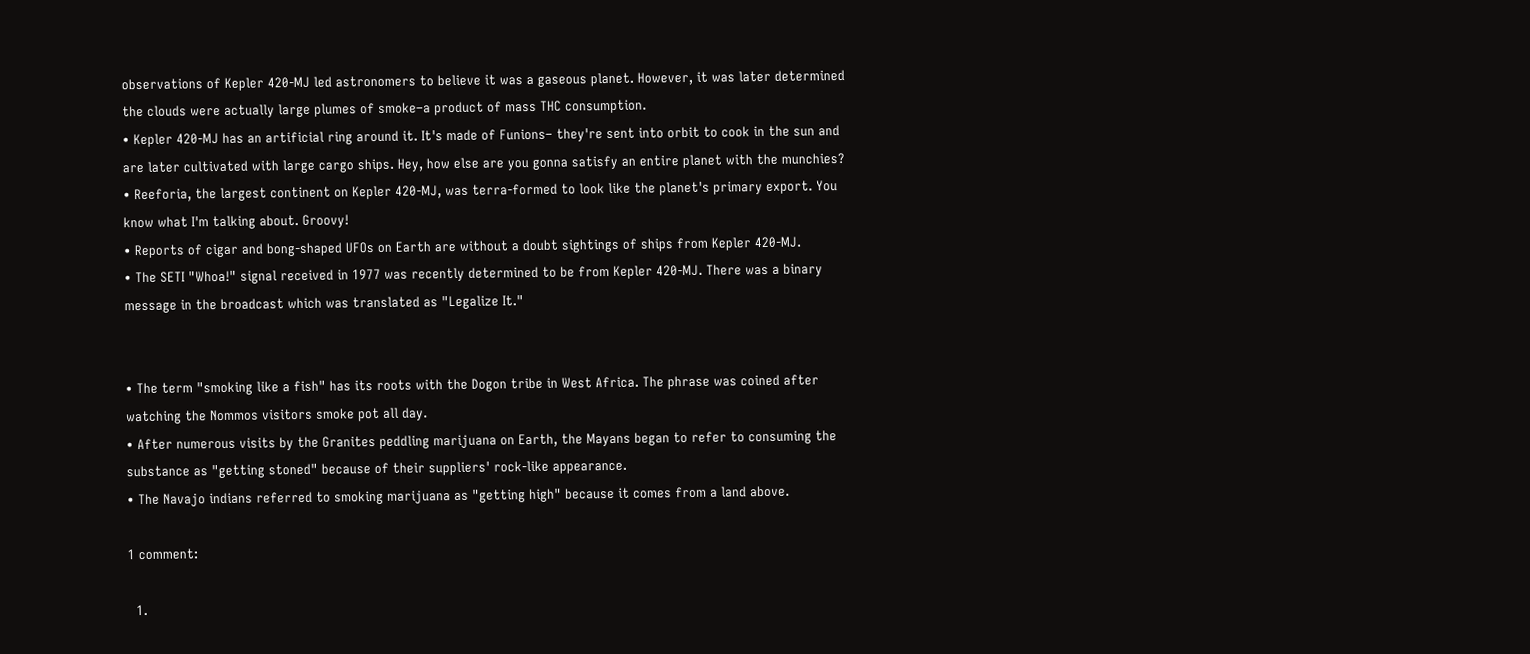observations of Kepler 420-MJ led astronomers to believe it was a gaseous planet. However, it was later determined the clouds were actually large plumes of smoke–a product of mass THC consumption.
• Kepler 420-MJ has an artificial ring around it. It's made of Funions– they're sent into orbit to cook in the sun and are later cultivated with large cargo ships. Hey, how else are you gonna satisfy an entire planet with the munchies?
• Reeforia, the largest continent on Kepler 420-MJ, was terra-formed to look like the planet's primary export. You know what I'm talking about. Groovy!
• Reports of cigar and bong-shaped UFOs on Earth are without a doubt sightings of ships from Kepler 420-MJ.
• The SETI "Whoa!" signal received in 1977 was recently determined to be from Kepler 420-MJ. There was a binary message in the broadcast which was translated as "Legalize It."


• The term "smoking like a fish" has its roots with the Dogon tribe in West Africa. The phrase was coined after watching the Nommos visitors smoke pot all day.
• After numerous visits by the Granites peddling marijuana on Earth, the Mayans began to refer to consuming the substance as "getting stoned" because of their suppliers' rock-like appearance.
• The Navajo indians referred to smoking marijuana as "getting high" because it comes from a land above.

1 comment:

  1.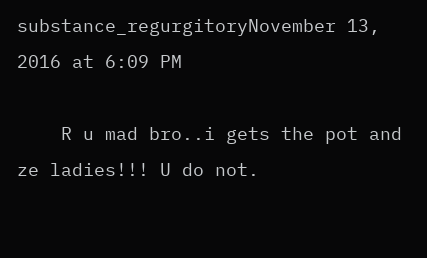substance_regurgitoryNovember 13, 2016 at 6:09 PM

    R u mad bro..i gets the pot and ze ladies!!! U do not.